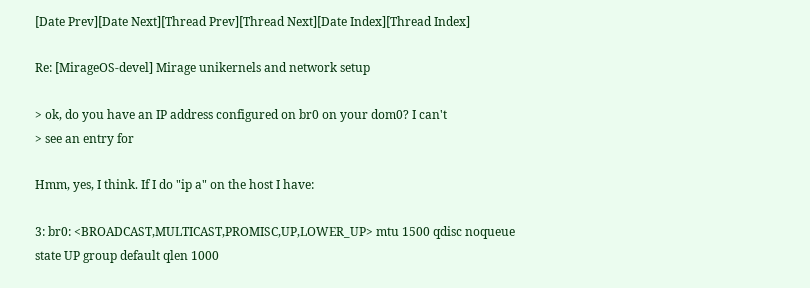[Date Prev][Date Next][Thread Prev][Thread Next][Date Index][Thread Index]

Re: [MirageOS-devel] Mirage unikernels and network setup

> ok, do you have an IP address configured on br0 on your dom0? I can't
> see an entry for

Hmm, yes, I think. If I do "ip a" on the host I have:

3: br0: <BROADCAST,MULTICAST,PROMISC,UP,LOWER_UP> mtu 1500 qdisc noqueue
state UP group default qlen 1000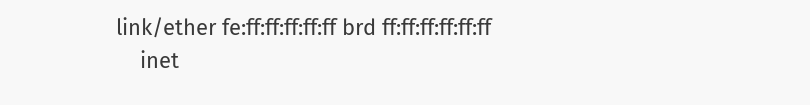link/ether fe:ff:ff:ff:ff:ff brd ff:ff:ff:ff:ff:ff
    inet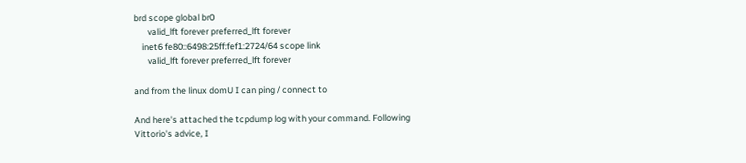brd scope global br0
       valid_lft forever preferred_lft forever
    inet6 fe80::6498:25ff:fef1:2724/64 scope link
       valid_lft forever preferred_lft forever

and from the linux domU I can ping / connect to

And here's attached the tcpdump log with your command. Following
Vittorio's advice, I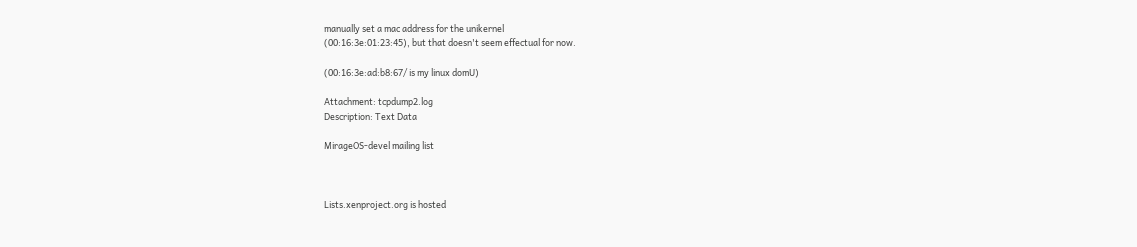manually set a mac address for the unikernel
(00:16:3e:01:23:45), but that doesn't seem effectual for now.

(00:16:3e:ad:b8:67/ is my linux domU)

Attachment: tcpdump2.log
Description: Text Data

MirageOS-devel mailing list



Lists.xenproject.org is hosted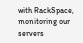with RackSpace, monitoring our
servers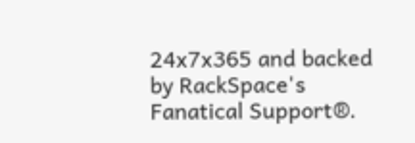24x7x365 and backed by RackSpace's Fanatical Support®.